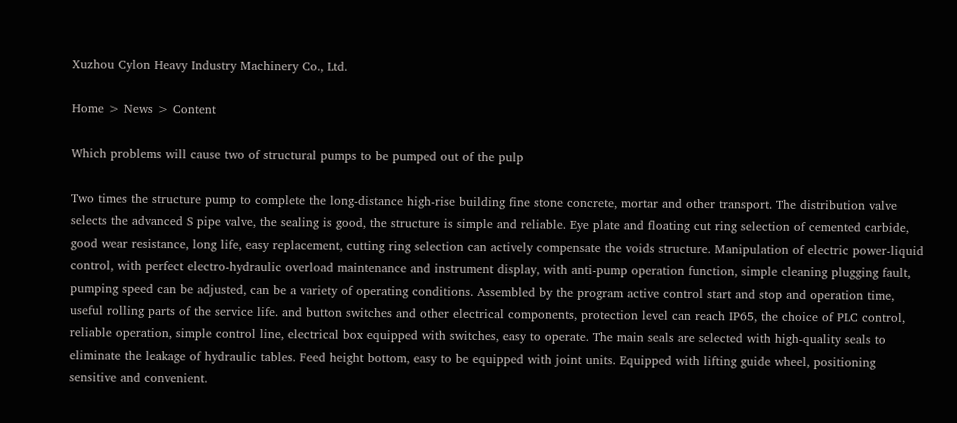Xuzhou Cylon Heavy Industry Machinery Co., Ltd.

Home > News > Content

Which problems will cause two of structural pumps to be pumped out of the pulp

Two times the structure pump to complete the long-distance high-rise building fine stone concrete, mortar and other transport. The distribution valve selects the advanced S pipe valve, the sealing is good, the structure is simple and reliable. Eye plate and floating cut ring selection of cemented carbide, good wear resistance, long life, easy replacement, cutting ring selection can actively compensate the voids structure. Manipulation of electric power-liquid control, with perfect electro-hydraulic overload maintenance and instrument display, with anti-pump operation function, simple cleaning plugging fault, pumping speed can be adjusted, can be a variety of operating conditions. Assembled by the program active control start and stop and operation time, useful rolling parts of the service life. and button switches and other electrical components, protection level can reach IP65, the choice of PLC control, reliable operation, simple control line, electrical box equipped with switches, easy to operate. The main seals are selected with high-quality seals to eliminate the leakage of hydraulic tables. Feed height bottom, easy to be equipped with joint units. Equipped with lifting guide wheel, positioning sensitive and convenient.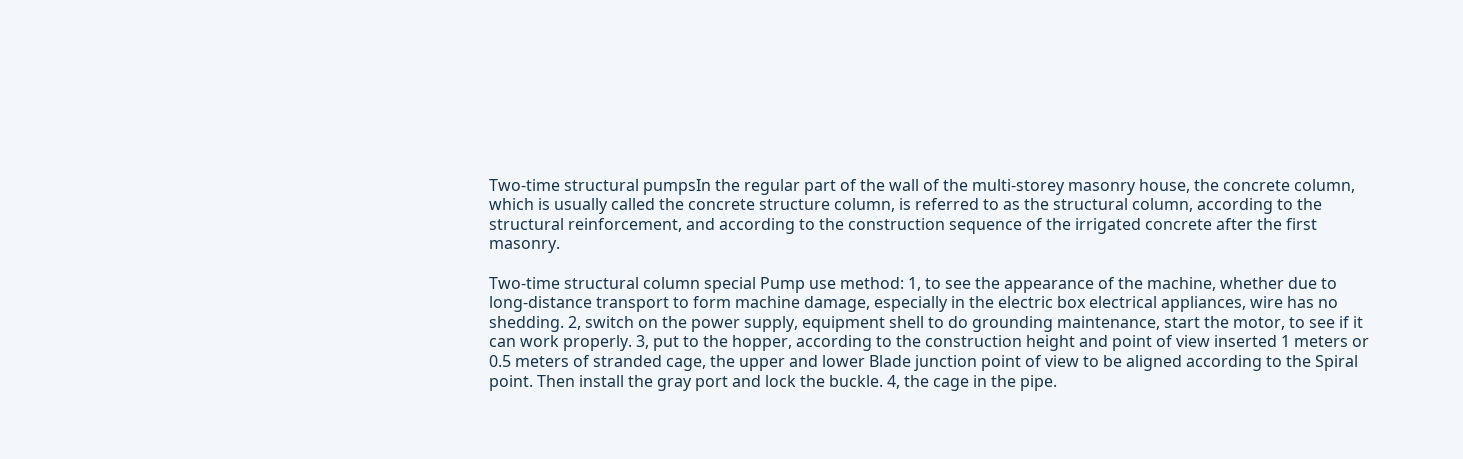Two-time structural pumpsIn the regular part of the wall of the multi-storey masonry house, the concrete column, which is usually called the concrete structure column, is referred to as the structural column, according to the structural reinforcement, and according to the construction sequence of the irrigated concrete after the first masonry.

Two-time structural column special Pump use method: 1, to see the appearance of the machine, whether due to long-distance transport to form machine damage, especially in the electric box electrical appliances, wire has no shedding. 2, switch on the power supply, equipment shell to do grounding maintenance, start the motor, to see if it can work properly. 3, put to the hopper, according to the construction height and point of view inserted 1 meters or 0.5 meters of stranded cage, the upper and lower Blade junction point of view to be aligned according to the Spiral point. Then install the gray port and lock the buckle. 4, the cage in the pipe.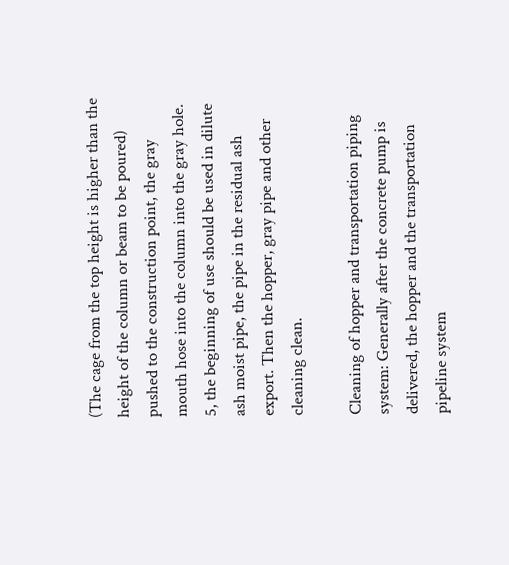(The cage from the top height is higher than the height of the column or beam to be poured) pushed to the construction point, the gray mouth hose into the column into the gray hole. 5, the beginning of use should be used in dilute ash moist pipe, the pipe in the residual ash export. Then the hopper, gray pipe and other cleaning clean.

Cleaning of hopper and transportation piping system: Generally after the concrete pump is delivered, the hopper and the transportation pipeline system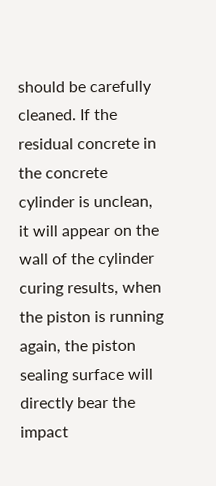should be carefully cleaned. If the residual concrete in the concrete cylinder is unclean, it will appear on the wall of the cylinder curing results, when the piston is running again, the piston sealing surface will directly bear the impact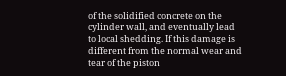of the solidified concrete on the cylinder wall, and eventually lead to local shedding. If this damage is different from the normal wear and tear of the piston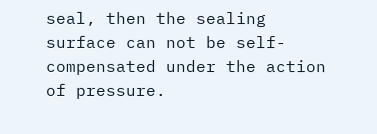seal, then the sealing surface can not be self-compensated under the action of pressure.